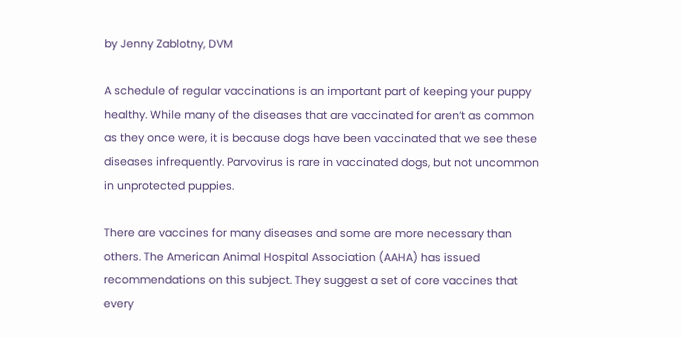by Jenny Zablotny, DVM

A schedule of regular vaccinations is an important part of keeping your puppy healthy. While many of the diseases that are vaccinated for aren’t as common as they once were, it is because dogs have been vaccinated that we see these diseases infrequently. Parvovirus is rare in vaccinated dogs, but not uncommon in unprotected puppies.

There are vaccines for many diseases and some are more necessary than others. The American Animal Hospital Association (AAHA) has issued recommendations on this subject. They suggest a set of core vaccines that every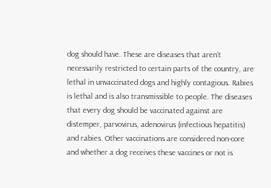dog should have. These are diseases that aren’t necessarily restricted to certain parts of the country, are lethal in unvaccinated dogs and highly contagious. Rabies is lethal and is also transmissible to people. The diseases that every dog should be vaccinated against are distemper, parvovirus, adenovirus (infectious hepatitis) and rabies. Other vaccinations are considered non-core and whether a dog receives these vaccines or not is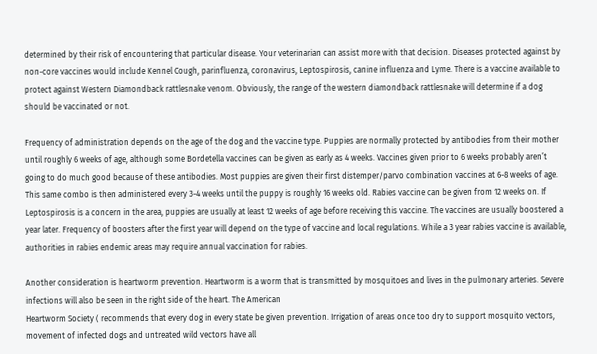determined by their risk of encountering that particular disease. Your veterinarian can assist more with that decision. Diseases protected against by non-core vaccines would include Kennel Cough, parinfluenza, coronavirus, Leptospirosis, canine influenza and Lyme. There is a vaccine available to protect against Western Diamondback rattlesnake venom. Obviously, the range of the western diamondback rattlesnake will determine if a dog should be vaccinated or not.

Frequency of administration depends on the age of the dog and the vaccine type. Puppies are normally protected by antibodies from their mother until roughly 6 weeks of age, although some Bordetella vaccines can be given as early as 4 weeks. Vaccines given prior to 6 weeks probably aren’t going to do much good because of these antibodies. Most puppies are given their first distemper/parvo combination vaccines at 6-8 weeks of age. This same combo is then administered every 3-4 weeks until the puppy is roughly 16 weeks old. Rabies vaccine can be given from 12 weeks on. If Leptospirosis is a concern in the area, puppies are usually at least 12 weeks of age before receiving this vaccine. The vaccines are usually boostered a year later. Frequency of boosters after the first year will depend on the type of vaccine and local regulations. While a 3 year rabies vaccine is available, authorities in rabies endemic areas may require annual vaccination for rabies.

Another consideration is heartworm prevention. Heartworm is a worm that is transmitted by mosquitoes and lives in the pulmonary arteries. Severe infections will also be seen in the right side of the heart. The American
Heartworm Society ( recommends that every dog in every state be given prevention. Irrigation of areas once too dry to support mosquito vectors, movement of infected dogs and untreated wild vectors have all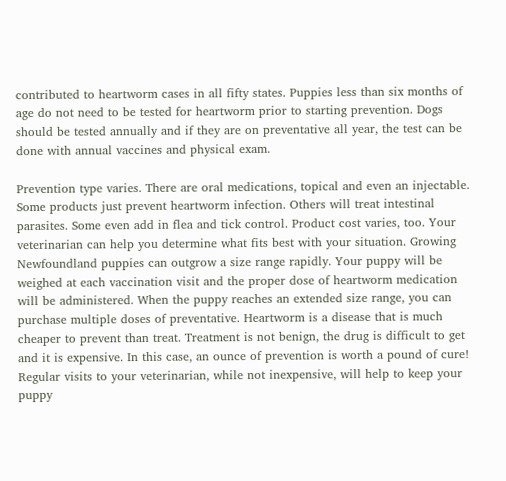contributed to heartworm cases in all fifty states. Puppies less than six months of age do not need to be tested for heartworm prior to starting prevention. Dogs should be tested annually and if they are on preventative all year, the test can be done with annual vaccines and physical exam.

Prevention type varies. There are oral medications, topical and even an injectable. Some products just prevent heartworm infection. Others will treat intestinal parasites. Some even add in flea and tick control. Product cost varies, too. Your veterinarian can help you determine what fits best with your situation. Growing Newfoundland puppies can outgrow a size range rapidly. Your puppy will be weighed at each vaccination visit and the proper dose of heartworm medication will be administered. When the puppy reaches an extended size range, you can purchase multiple doses of preventative. Heartworm is a disease that is much cheaper to prevent than treat. Treatment is not benign, the drug is difficult to get and it is expensive. In this case, an ounce of prevention is worth a pound of cure! Regular visits to your veterinarian, while not inexpensive, will help to keep your puppy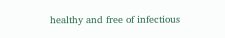healthy and free of infectious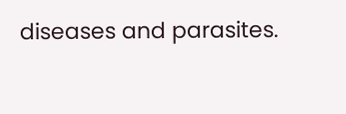diseases and parasites.